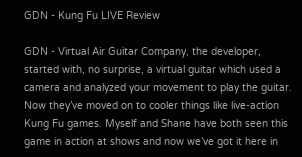GDN - Kung Fu LIVE Review

GDN - Virtual Air Guitar Company, the developer, started with, no surprise, a virtual guitar which used a camera and analyzed your movement to play the guitar. Now they’ve moved on to cooler things like live-action Kung Fu games. Myself and Shane have both seen this game in action at shows and now we’ve got it here in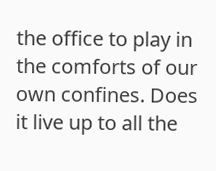the office to play in the comforts of our own confines. Does it live up to all the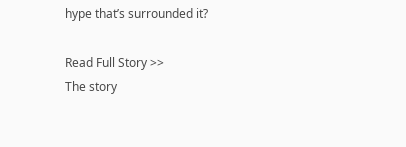hype that’s surrounded it?

Read Full Story >>
The story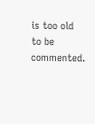is too old to be commented.